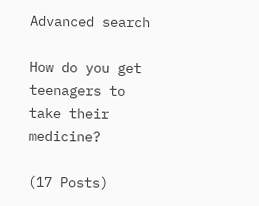Advanced search

How do you get teenagers to take their medicine?

(17 Posts)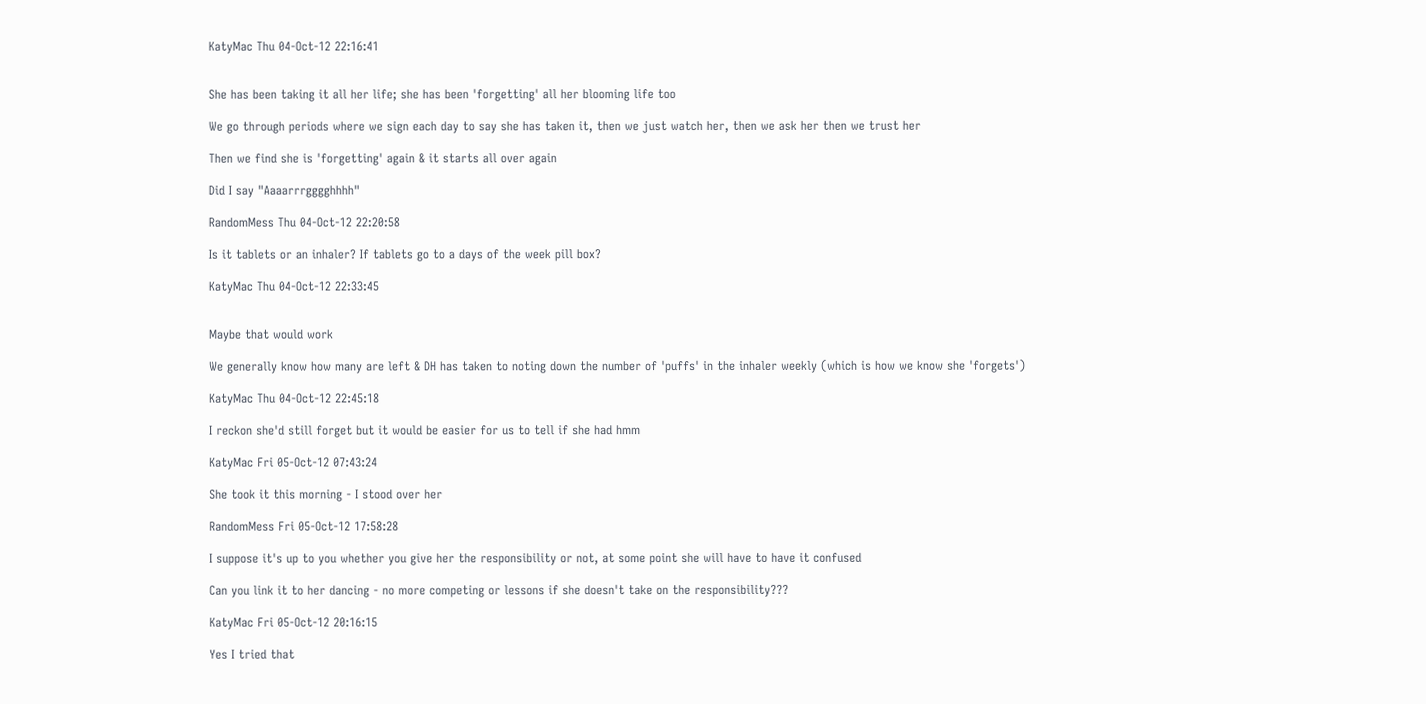KatyMac Thu 04-Oct-12 22:16:41


She has been taking it all her life; she has been 'forgetting' all her blooming life too

We go through periods where we sign each day to say she has taken it, then we just watch her, then we ask her then we trust her

Then we find she is 'forgetting' again & it starts all over again

Did I say "Aaaarrrgggghhhh"

RandomMess Thu 04-Oct-12 22:20:58

Is it tablets or an inhaler? If tablets go to a days of the week pill box?

KatyMac Thu 04-Oct-12 22:33:45


Maybe that would work

We generally know how many are left & DH has taken to noting down the number of 'puffs' in the inhaler weekly (which is how we know she 'forgets')

KatyMac Thu 04-Oct-12 22:45:18

I reckon she'd still forget but it would be easier for us to tell if she had hmm

KatyMac Fri 05-Oct-12 07:43:24

She took it this morning - I stood over her

RandomMess Fri 05-Oct-12 17:58:28

I suppose it's up to you whether you give her the responsibility or not, at some point she will have to have it confused

Can you link it to her dancing - no more competing or lessons if she doesn't take on the responsibility???

KatyMac Fri 05-Oct-12 20:16:15

Yes I tried that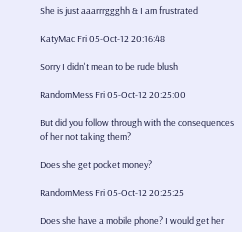She is just aaarrrggghh & I am frustrated

KatyMac Fri 05-Oct-12 20:16:48

Sorry I didn't mean to be rude blush

RandomMess Fri 05-Oct-12 20:25:00

But did you follow through with the consequences of her not taking them?

Does she get pocket money?

RandomMess Fri 05-Oct-12 20:25:25

Does she have a mobile phone? I would get her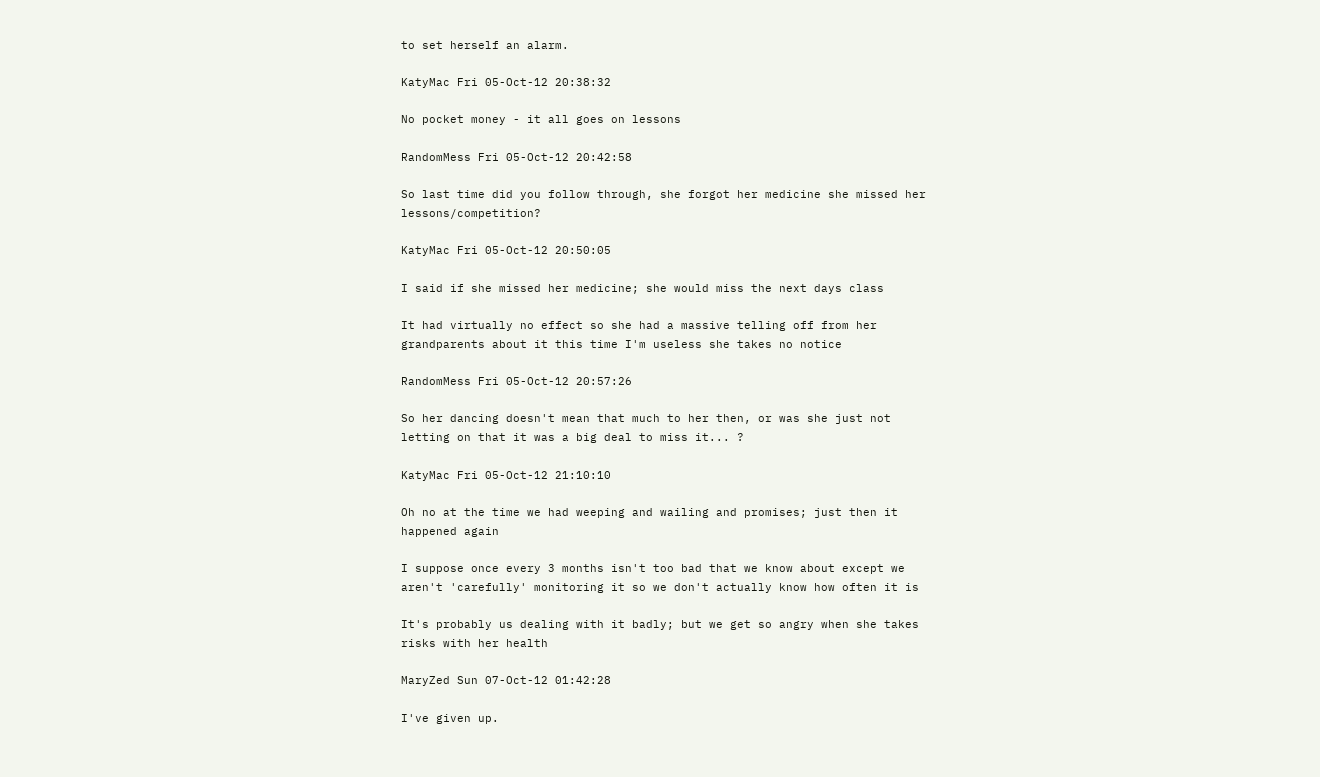to set herself an alarm.

KatyMac Fri 05-Oct-12 20:38:32

No pocket money - it all goes on lessons

RandomMess Fri 05-Oct-12 20:42:58

So last time did you follow through, she forgot her medicine she missed her lessons/competition?

KatyMac Fri 05-Oct-12 20:50:05

I said if she missed her medicine; she would miss the next days class

It had virtually no effect so she had a massive telling off from her grandparents about it this time I'm useless she takes no notice

RandomMess Fri 05-Oct-12 20:57:26

So her dancing doesn't mean that much to her then, or was she just not letting on that it was a big deal to miss it... ?

KatyMac Fri 05-Oct-12 21:10:10

Oh no at the time we had weeping and wailing and promises; just then it happened again

I suppose once every 3 months isn't too bad that we know about except we aren't 'carefully' monitoring it so we don't actually know how often it is

It's probably us dealing with it badly; but we get so angry when she takes risks with her health

MaryZed Sun 07-Oct-12 01:42:28

I've given up.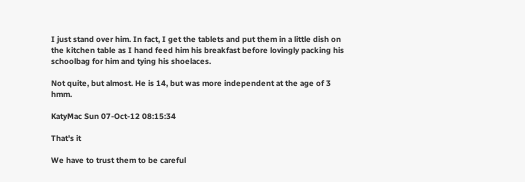I just stand over him. In fact, I get the tablets and put them in a little dish on the kitchen table as I hand feed him his breakfast before lovingly packing his schoolbag for him and tying his shoelaces.

Not quite, but almost. He is 14, but was more independent at the age of 3 hmm.

KatyMac Sun 07-Oct-12 08:15:34

That's it

We have to trust them to be careful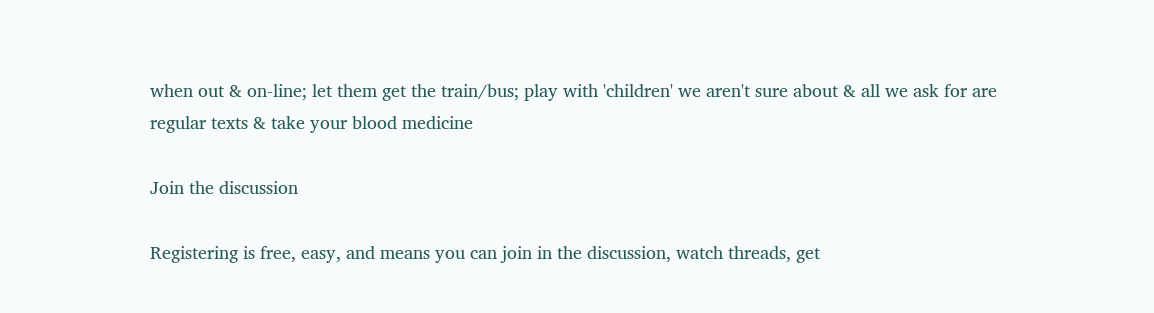when out & on-line; let them get the train/bus; play with 'children' we aren't sure about & all we ask for are regular texts & take your blood medicine

Join the discussion

Registering is free, easy, and means you can join in the discussion, watch threads, get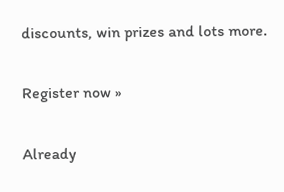discounts, win prizes and lots more.

Register now »

Already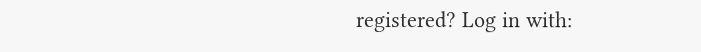registered? Log in with: